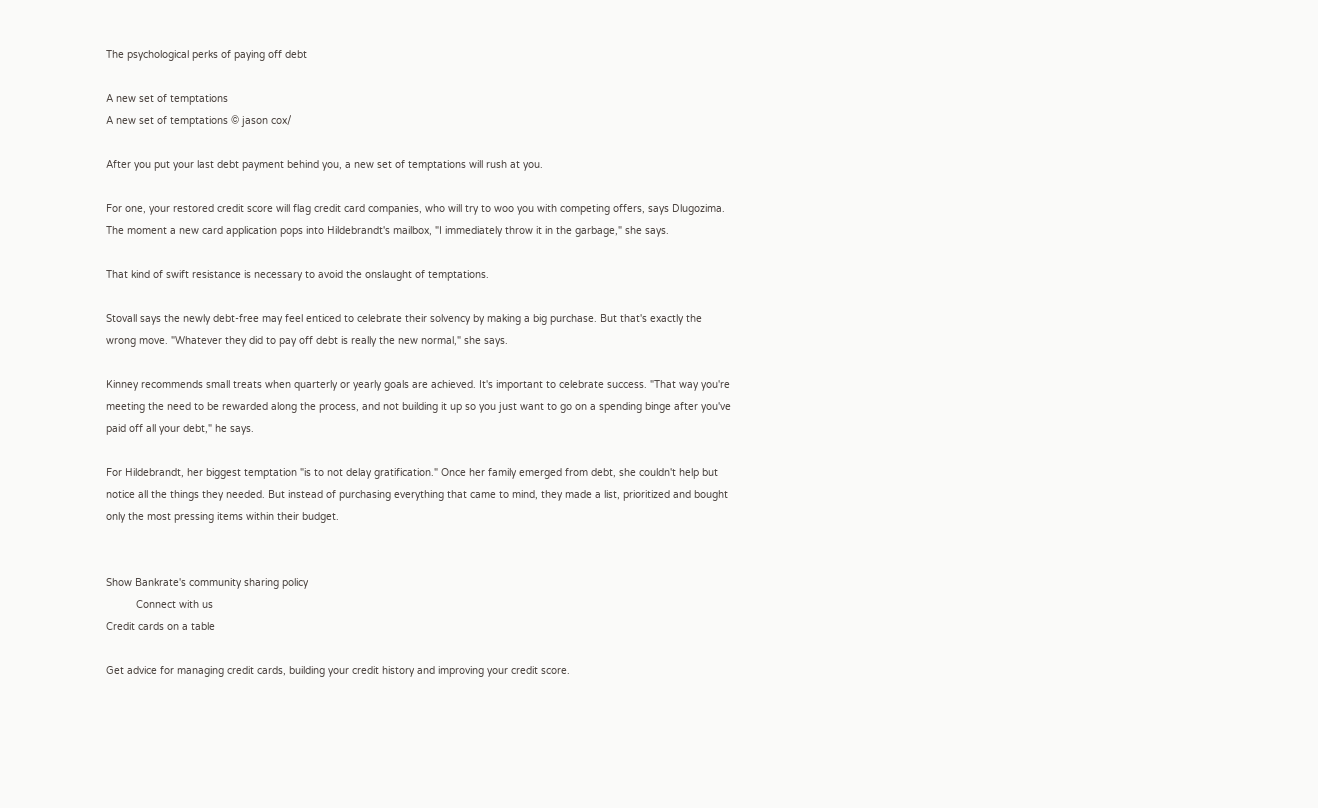The psychological perks of paying off debt

A new set of temptations
A new set of temptations © jason cox/

After you put your last debt payment behind you, a new set of temptations will rush at you.

For one, your restored credit score will flag credit card companies, who will try to woo you with competing offers, says Dlugozima. The moment a new card application pops into Hildebrandt's mailbox, "I immediately throw it in the garbage," she says.

That kind of swift resistance is necessary to avoid the onslaught of temptations.

Stovall says the newly debt-free may feel enticed to celebrate their solvency by making a big purchase. But that's exactly the wrong move. "Whatever they did to pay off debt is really the new normal," she says.

Kinney recommends small treats when quarterly or yearly goals are achieved. It's important to celebrate success. "That way you're meeting the need to be rewarded along the process, and not building it up so you just want to go on a spending binge after you've paid off all your debt," he says.

For Hildebrandt, her biggest temptation "is to not delay gratification." Once her family emerged from debt, she couldn't help but notice all the things they needed. But instead of purchasing everything that came to mind, they made a list, prioritized and bought only the most pressing items within their budget.


Show Bankrate's community sharing policy
          Connect with us
Credit cards on a table

Get advice for managing credit cards, building your credit history and improving your credit score.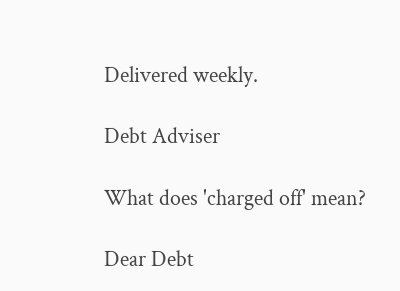Delivered weekly.

Debt Adviser

What does 'charged off' mean?

Dear Debt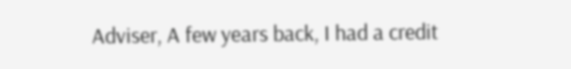Adviser, A few years back, I had a credit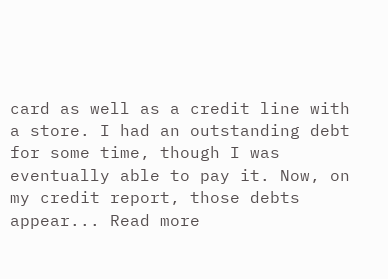card as well as a credit line with a store. I had an outstanding debt for some time, though I was eventually able to pay it. Now, on my credit report, those debts appear... Read more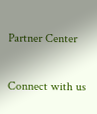Partner Center

Connect with us